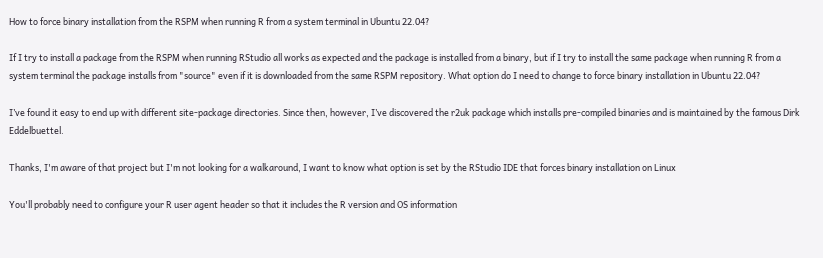How to force binary installation from the RSPM when running R from a system terminal in Ubuntu 22.04?

If I try to install a package from the RSPM when running RStudio all works as expected and the package is installed from a binary, but if I try to install the same package when running R from a system terminal the package installs from "source" even if it is downloaded from the same RSPM repository. What option do I need to change to force binary installation in Ubuntu 22.04?

I’ve found it easy to end up with different site-package directories. Since then, however, I’ve discovered the r2uk package which installs pre-compiled binaries and is maintained by the famous Dirk Eddelbuettel.

Thanks, I'm aware of that project but I'm not looking for a walkaround, I want to know what option is set by the RStudio IDE that forces binary installation on Linux

You'll probably need to configure your R user agent header so that it includes the R version and OS information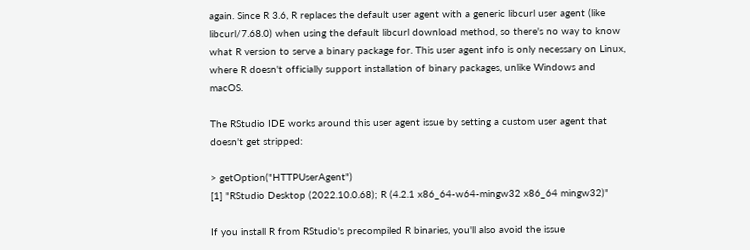again. Since R 3.6, R replaces the default user agent with a generic libcurl user agent (like libcurl/7.68.0) when using the default libcurl download method, so there's no way to know what R version to serve a binary package for. This user agent info is only necessary on Linux, where R doesn't officially support installation of binary packages, unlike Windows and macOS.

The RStudio IDE works around this user agent issue by setting a custom user agent that doesn't get stripped:

> getOption("HTTPUserAgent")
[1] "RStudio Desktop (2022.10.0.68); R (4.2.1 x86_64-w64-mingw32 x86_64 mingw32)"

If you install R from RStudio's precompiled R binaries, you'll also avoid the issue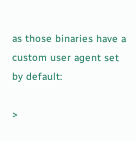as those binaries have a custom user agent set by default:

>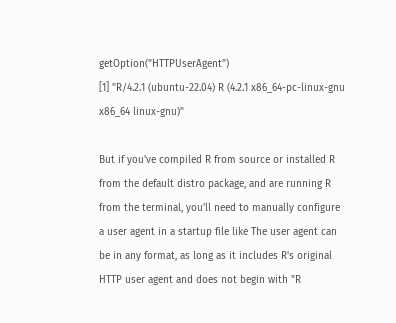getOption("HTTPUserAgent")
[1] "R/4.2.1 (ubuntu-22.04) R (4.2.1 x86_64-pc-linux-gnu x86_64 linux-gnu)"

But if you've compiled R from source or installed R from the default distro package, and are running R from the terminal, you'll need to manually configure a user agent in a startup file like The user agent can be in any format, as long as it includes R's original HTTP user agent and does not begin with "R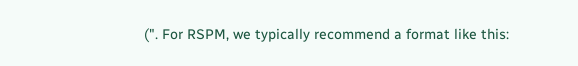(". For RSPM, we typically recommend a format like this: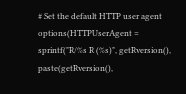# Set the default HTTP user agent
options(HTTPUserAgent = sprintf("R/%s R (%s)", getRversion(), paste(getRversion(),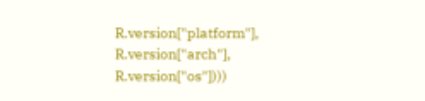R.version["platform"], R.version["arch"], R.version["os"])))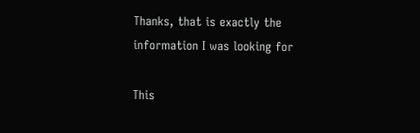Thanks, that is exactly the information I was looking for

This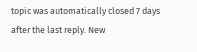topic was automatically closed 7 days after the last reply. New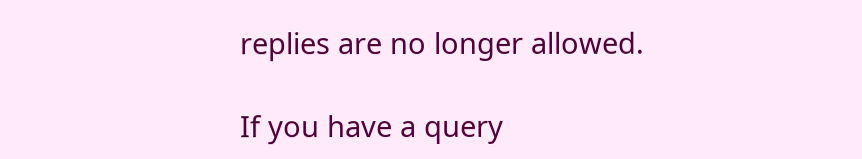replies are no longer allowed.

If you have a query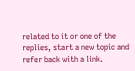related to it or one of the replies, start a new topic and refer back with a link.